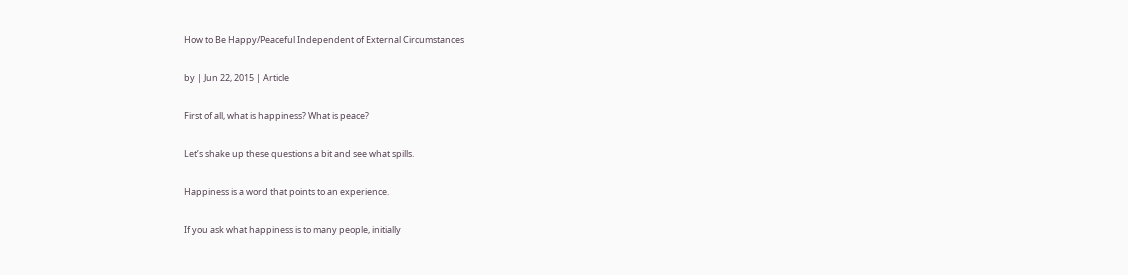How to Be Happy/Peaceful Independent of External Circumstances

by | Jun 22, 2015 | Article

First of all, what is happiness? What is peace?

Let’s shake up these questions a bit and see what spills.

Happiness is a word that points to an experience.

If you ask what happiness is to many people, initially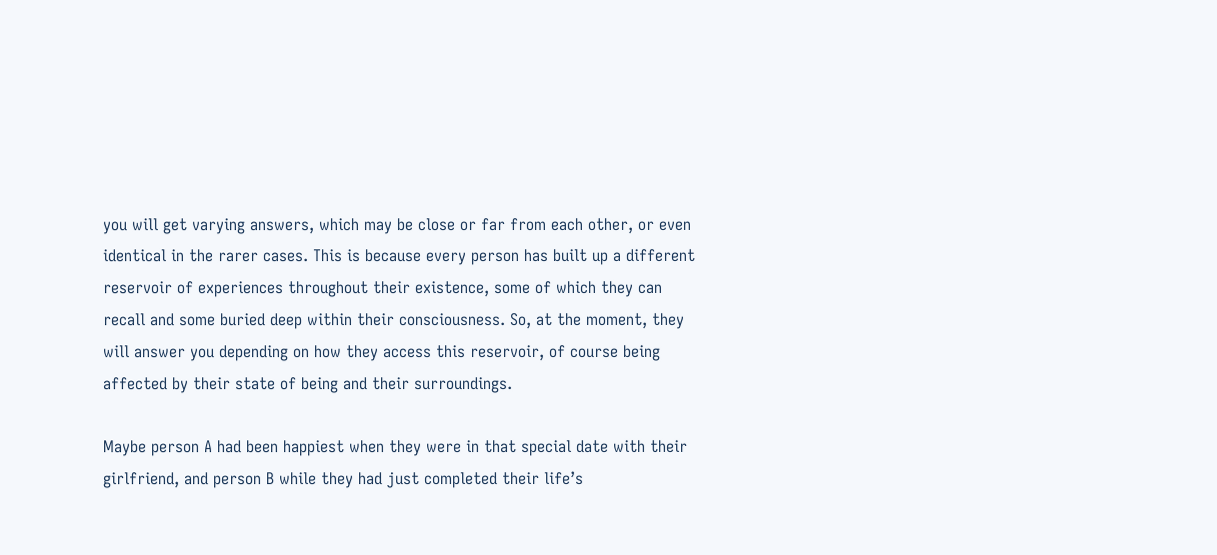you will get varying answers, which may be close or far from each other, or even identical in the rarer cases. This is because every person has built up a different reservoir of experiences throughout their existence, some of which they can recall and some buried deep within their consciousness. So, at the moment, they will answer you depending on how they access this reservoir, of course being affected by their state of being and their surroundings.

Maybe person A had been happiest when they were in that special date with their girlfriend, and person B while they had just completed their life’s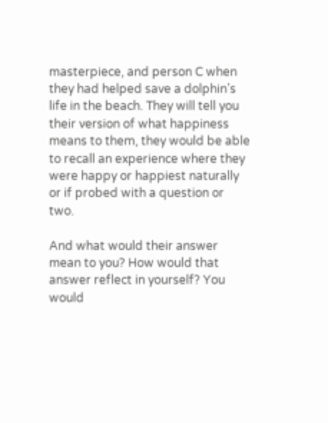masterpiece, and person C when they had helped save a dolphin’s life in the beach. They will tell you their version of what happiness means to them, they would be able to recall an experience where they were happy or happiest naturally or if probed with a question or two.

And what would their answer mean to you? How would that answer reflect in yourself? You would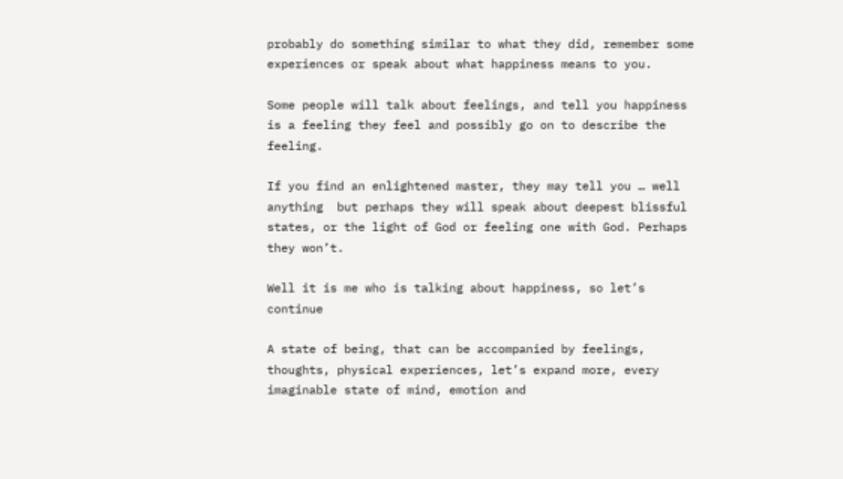probably do something similar to what they did, remember some experiences or speak about what happiness means to you.

Some people will talk about feelings, and tell you happiness is a feeling they feel and possibly go on to describe the feeling.

If you find an enlightened master, they may tell you … well anything  but perhaps they will speak about deepest blissful states, or the light of God or feeling one with God. Perhaps they won’t.

Well it is me who is talking about happiness, so let’s continue

A state of being, that can be accompanied by feelings, thoughts, physical experiences, let’s expand more, every imaginable state of mind, emotion and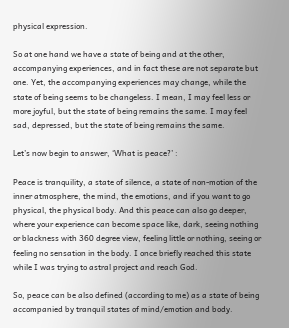physical expression.

So at one hand we have a state of being and at the other, accompanying experiences, and in fact these are not separate but one. Yet, the accompanying experiences may change, while the state of being seems to be changeless. I mean, I may feel less or more joyful, but the state of being remains the same. I may feel sad, depressed, but the state of being remains the same.

Let’s now begin to answer, ‘What is peace?’ :

Peace is tranquility, a state of silence, a state of non-motion of the inner atmosphere, the mind, the emotions, and if you want to go physical, the physical body. And this peace can also go deeper, where your experience can become space like, dark, seeing nothing or blackness with 360 degree view, feeling little or nothing, seeing or feeling no sensation in the body. I once briefly reached this state while I was trying to astral project and reach God.

So, peace can be also defined (according to me) as a state of being accompanied by tranquil states of mind/emotion and body.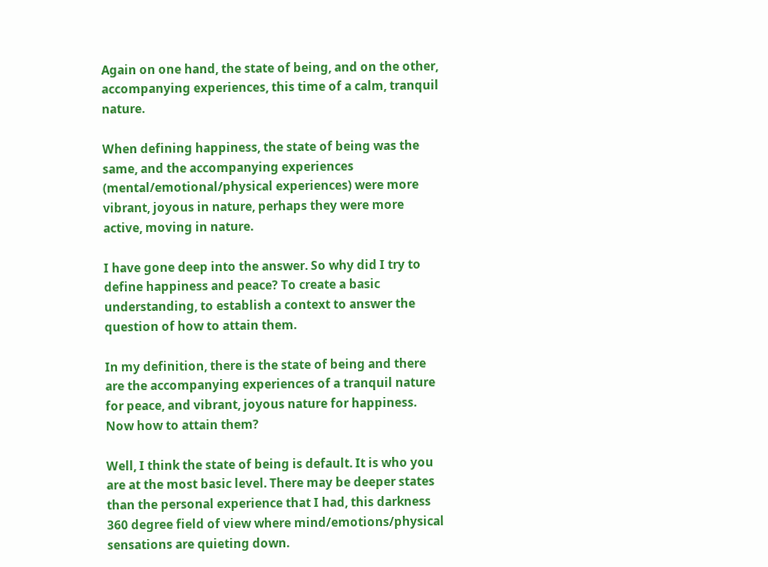Again on one hand, the state of being, and on the other, accompanying experiences, this time of a calm, tranquil nature.

When defining happiness, the state of being was the same, and the accompanying experiences (mental/emotional/physical experiences) were more vibrant, joyous in nature, perhaps they were more active, moving in nature.

I have gone deep into the answer. So why did I try to define happiness and peace? To create a basic understanding, to establish a context to answer the question of how to attain them.

In my definition, there is the state of being and there are the accompanying experiences of a tranquil nature for peace, and vibrant, joyous nature for happiness. Now how to attain them?

Well, I think the state of being is default. It is who you are at the most basic level. There may be deeper states than the personal experience that I had, this darkness 360 degree field of view where mind/emotions/physical sensations are quieting down.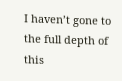I haven’t gone to the full depth of this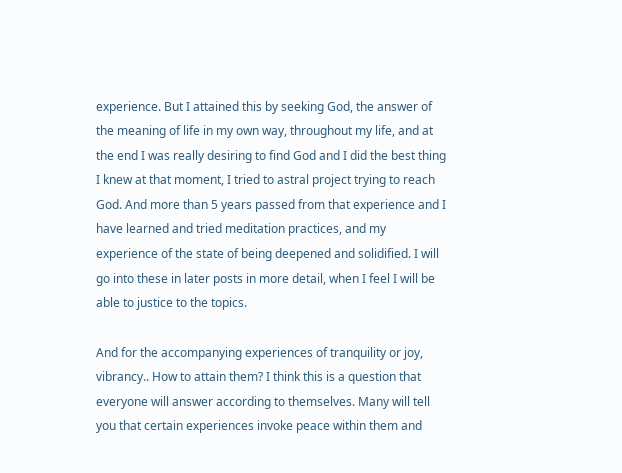experience. But I attained this by seeking God, the answer of the meaning of life in my own way, throughout my life, and at the end I was really desiring to find God and I did the best thing I knew at that moment, I tried to astral project trying to reach God. And more than 5 years passed from that experience and I have learned and tried meditation practices, and my experience of the state of being deepened and solidified. I will go into these in later posts in more detail, when I feel I will be able to justice to the topics.

And for the accompanying experiences of tranquility or joy, vibrancy.. How to attain them? I think this is a question that everyone will answer according to themselves. Many will tell you that certain experiences invoke peace within them and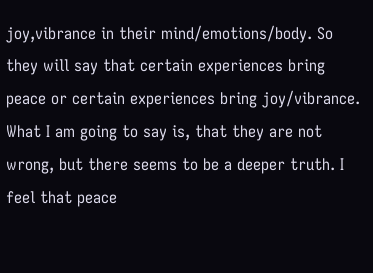joy,vibrance in their mind/emotions/body. So they will say that certain experiences bring peace or certain experiences bring joy/vibrance. What I am going to say is, that they are not wrong, but there seems to be a deeper truth. I feel that peace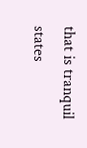that is tranquil states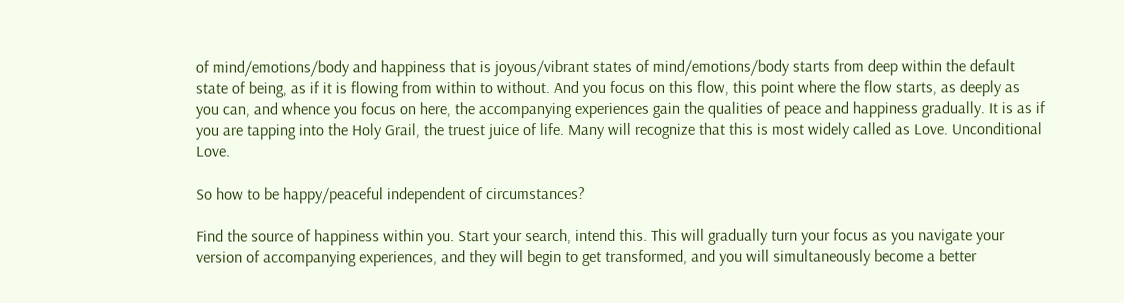of mind/emotions/body and happiness that is joyous/vibrant states of mind/emotions/body starts from deep within the default state of being, as if it is flowing from within to without. And you focus on this flow, this point where the flow starts, as deeply as you can, and whence you focus on here, the accompanying experiences gain the qualities of peace and happiness gradually. It is as if you are tapping into the Holy Grail, the truest juice of life. Many will recognize that this is most widely called as Love. Unconditional Love.

So how to be happy/peaceful independent of circumstances?

Find the source of happiness within you. Start your search, intend this. This will gradually turn your focus as you navigate your version of accompanying experiences, and they will begin to get transformed, and you will simultaneously become a better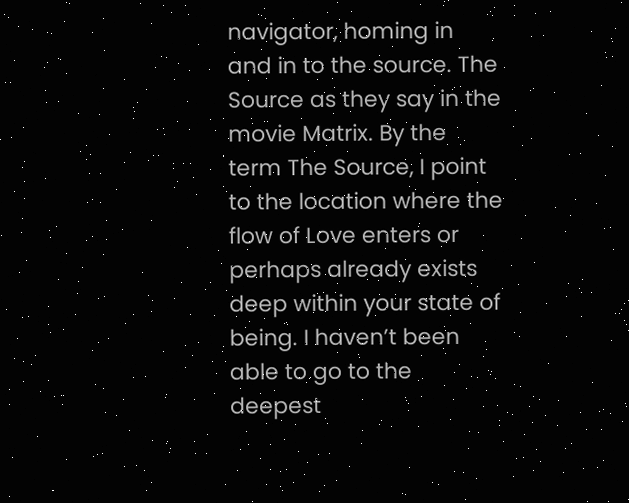navigator, homing in and in to the source. The Source as they say in the movie Matrix. By the term The Source, I point to the location where the flow of Love enters or perhaps already exists deep within your state of being. I haven’t been able to go to the deepest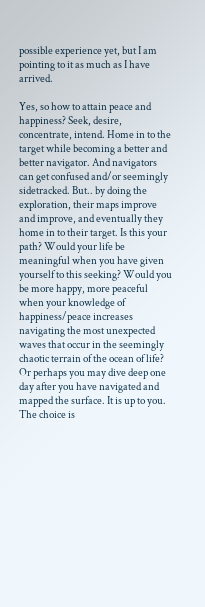possible experience yet, but I am pointing to it as much as I have arrived.

Yes, so how to attain peace and happiness? Seek, desire, concentrate, intend. Home in to the target while becoming a better and better navigator. And navigators can get confused and/or seemingly sidetracked. But.. by doing the exploration, their maps improve and improve, and eventually they home in to their target. Is this your path? Would your life be meaningful when you have given yourself to this seeking? Would you be more happy, more peaceful when your knowledge of happiness/peace increases navigating the most unexpected waves that occur in the seemingly chaotic terrain of the ocean of life? Or perhaps you may dive deep one day after you have navigated and mapped the surface. It is up to you. The choice is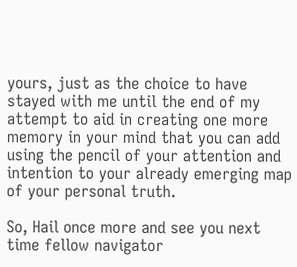yours, just as the choice to have stayed with me until the end of my attempt to aid in creating one more memory in your mind that you can add using the pencil of your attention and intention to your already emerging map of your personal truth.

So, Hail once more and see you next time fellow navigator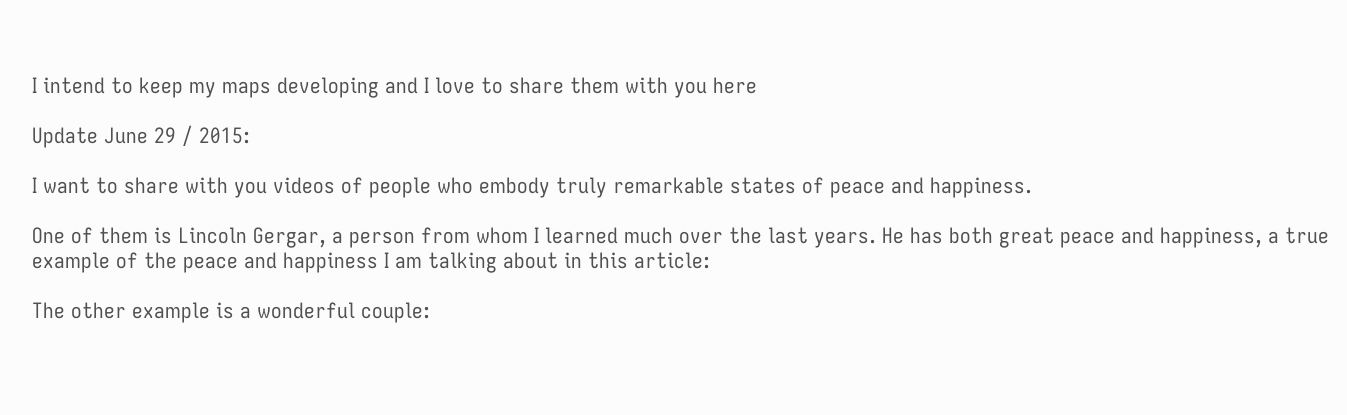I intend to keep my maps developing and I love to share them with you here

Update June 29 / 2015:

I want to share with you videos of people who embody truly remarkable states of peace and happiness.

One of them is Lincoln Gergar, a person from whom I learned much over the last years. He has both great peace and happiness, a true example of the peace and happiness I am talking about in this article:

The other example is a wonderful couple: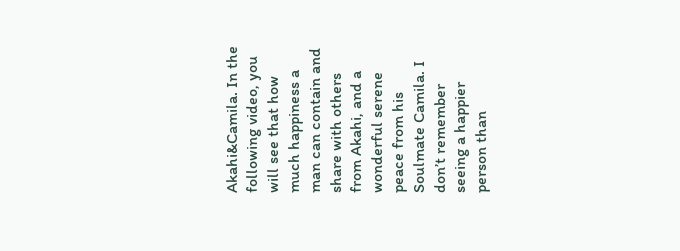Akahi&Camila. In the following video, you will see that how much happiness a man can contain and share with others from Akahi, and a wonderful serene peace from his Soulmate Camila. I don’t remember seeing a happier person than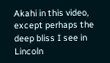Akahi in this video, except perhaps the deep bliss I see in Lincoln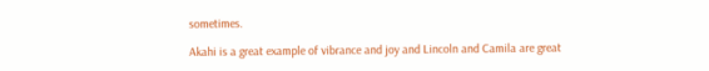sometimes.

Akahi is a great example of vibrance and joy and Lincoln and Camila are great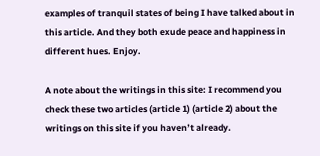examples of tranquil states of being I have talked about in this article. And they both exude peace and happiness in different hues. Enjoy.

A note about the writings in this site: I recommend you check these two articles (article 1) (article 2) about the writings on this site if you haven’t already.